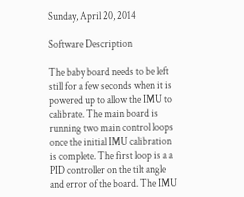Sunday, April 20, 2014

Software Description

The baby board needs to be left still for a few seconds when it is powered up to allow the IMU to calibrate. The main board is running two main control loops once the initial IMU calibration is complete. The first loop is a a PID controller on the tilt angle and error of the board. The IMU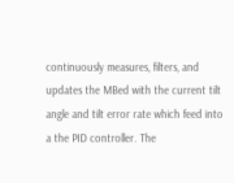continuously measures, filters, and updates the MBed with the current tilt angle and tilt error rate which feed into a the PID controller. The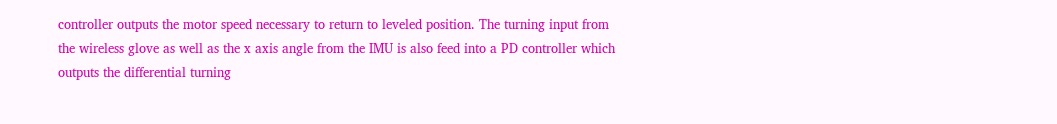controller outputs the motor speed necessary to return to leveled position. The turning input from the wireless glove as well as the x axis angle from the IMU is also feed into a PD controller which outputs the differential turning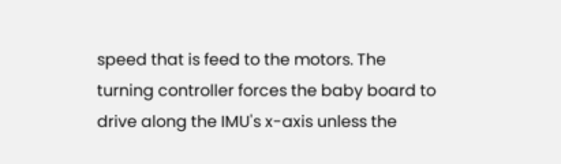speed that is feed to the motors. The turning controller forces the baby board to drive along the IMU's x-axis unless the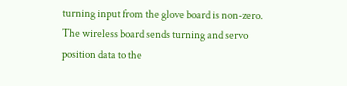turning input from the glove board is non-zero. The wireless board sends turning and servo position data to the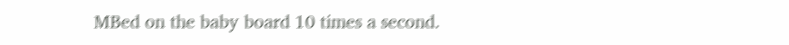MBed on the baby board 10 times a second.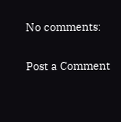No comments:

Post a Comment